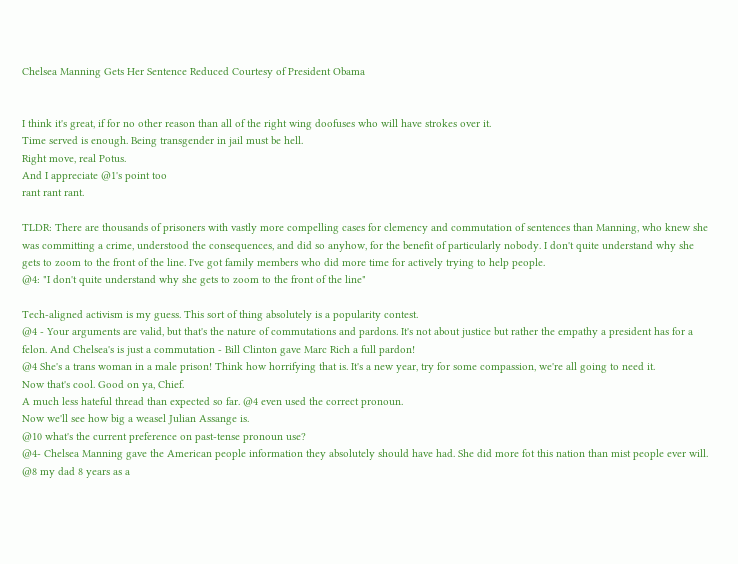Chelsea Manning Gets Her Sentence Reduced Courtesy of President Obama


I think it's great, if for no other reason than all of the right wing doofuses who will have strokes over it.
Time served is enough. Being transgender in jail must be hell.
Right move, real Potus.
And I appreciate @1's point too
rant rant rant.

TLDR: There are thousands of prisoners with vastly more compelling cases for clemency and commutation of sentences than Manning, who knew she was committing a crime, understood the consequences, and did so anyhow, for the benefit of particularly nobody. I don't quite understand why she gets to zoom to the front of the line. I've got family members who did more time for actively trying to help people.
@4: "I don't quite understand why she gets to zoom to the front of the line"

Tech-aligned activism is my guess. This sort of thing absolutely is a popularity contest.
@4 - Your arguments are valid, but that's the nature of commutations and pardons. It's not about justice but rather the empathy a president has for a felon. And Chelsea's is just a commutation - Bill Clinton gave Marc Rich a full pardon!
@4 She's a trans woman in a male prison! Think how horrifying that is. It's a new year, try for some compassion, we're all going to need it.
Now that's cool. Good on ya, Chief.
A much less hateful thread than expected so far. @4 even used the correct pronoun.
Now we'll see how big a weasel Julian Assange is.
@10 what's the current preference on past-tense pronoun use?
@4- Chelsea Manning gave the American people information they absolutely should have had. She did more fot this nation than mist people ever will.
@8 my dad 8 years as a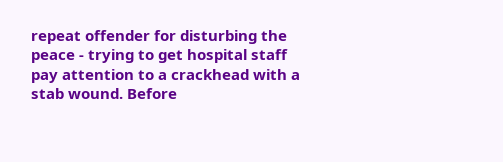repeat offender for disturbing the peace - trying to get hospital staff pay attention to a crackhead with a stab wound. Before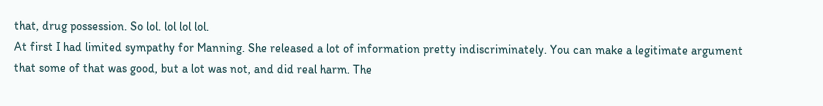that, drug possession. So lol. lol lol lol.
At first I had limited sympathy for Manning. She released a lot of information pretty indiscriminately. You can make a legitimate argument that some of that was good, but a lot was not, and did real harm. The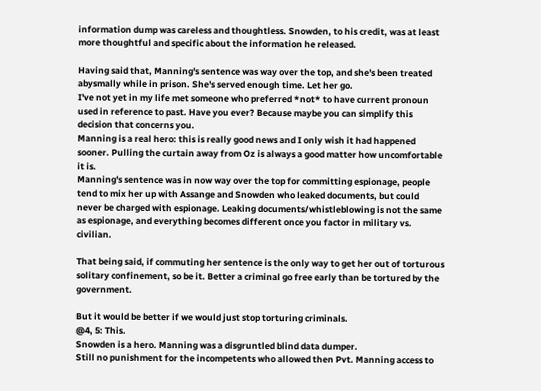information dump was careless and thoughtless. Snowden, to his credit, was at least more thoughtful and specific about the information he released.

Having said that, Manning's sentence was way over the top, and she's been treated abysmally while in prison. She's served enough time. Let her go.
I've not yet in my life met someone who preferred *not* to have current pronoun used in reference to past. Have you ever? Because maybe you can simplify this decision that concerns you.
Manning is a real hero: this is really good news and I only wish it had happened sooner. Pulling the curtain away from Oz is always a good matter how uncomfortable it is.
Manning's sentence was in now way over the top for committing espionage, people tend to mix her up with Assange and Snowden who leaked documents, but could never be charged with espionage. Leaking documents/whistleblowing is not the same as espionage, and everything becomes different once you factor in military vs. civilian.

That being said, if commuting her sentence is the only way to get her out of torturous solitary confinement, so be it. Better a criminal go free early than be tortured by the government.

But it would be better if we would just stop torturing criminals.
@4, 5: This.
Snowden is a hero. Manning was a disgruntled blind data dumper.
Still no punishment for the incompetents who allowed then Pvt. Manning access to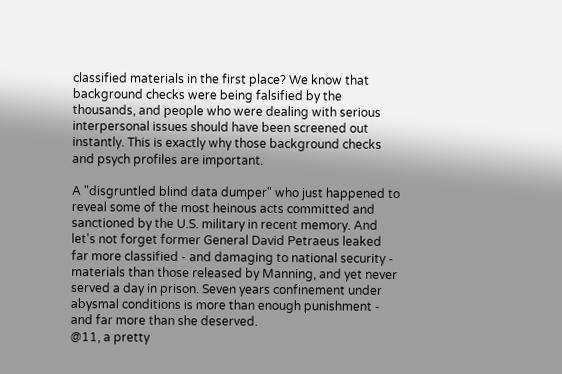classified materials in the first place? We know that background checks were being falsified by the thousands, and people who were dealing with serious interpersonal issues should have been screened out instantly. This is exactly why those background checks and psych profiles are important.

A "disgruntled blind data dumper" who just happened to reveal some of the most heinous acts committed and sanctioned by the U.S. military in recent memory. And let's not forget former General David Petraeus leaked far more classified - and damaging to national security - materials than those released by Manning, and yet never served a day in prison. Seven years confinement under abysmal conditions is more than enough punishment - and far more than she deserved.
@11, a pretty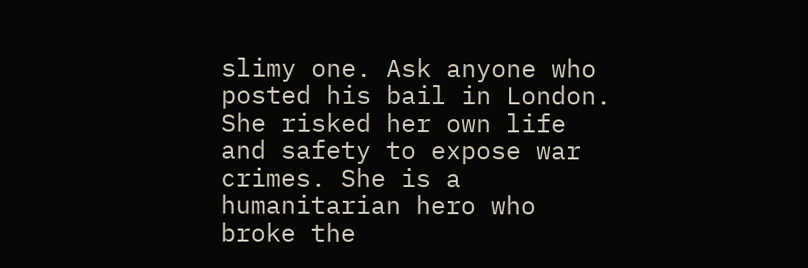slimy one. Ask anyone who posted his bail in London.
She risked her own life and safety to expose war crimes. She is a humanitarian hero who broke the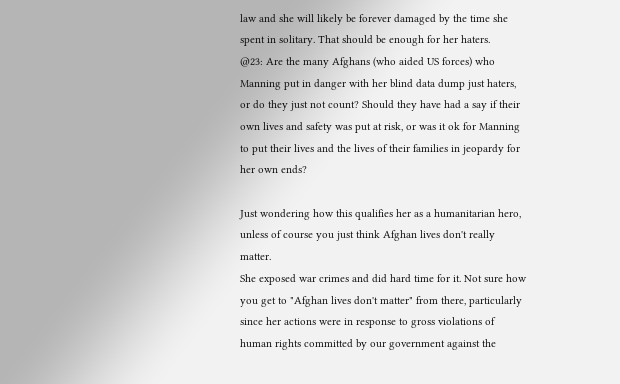law and she will likely be forever damaged by the time she spent in solitary. That should be enough for her haters.
@23: Are the many Afghans (who aided US forces) who Manning put in danger with her blind data dump just haters, or do they just not count? Should they have had a say if their own lives and safety was put at risk, or was it ok for Manning to put their lives and the lives of their families in jeopardy for her own ends?

Just wondering how this qualifies her as a humanitarian hero, unless of course you just think Afghan lives don't really matter.
She exposed war crimes and did hard time for it. Not sure how you get to "Afghan lives don't matter" from there, particularly since her actions were in response to gross violations of human rights committed by our government against the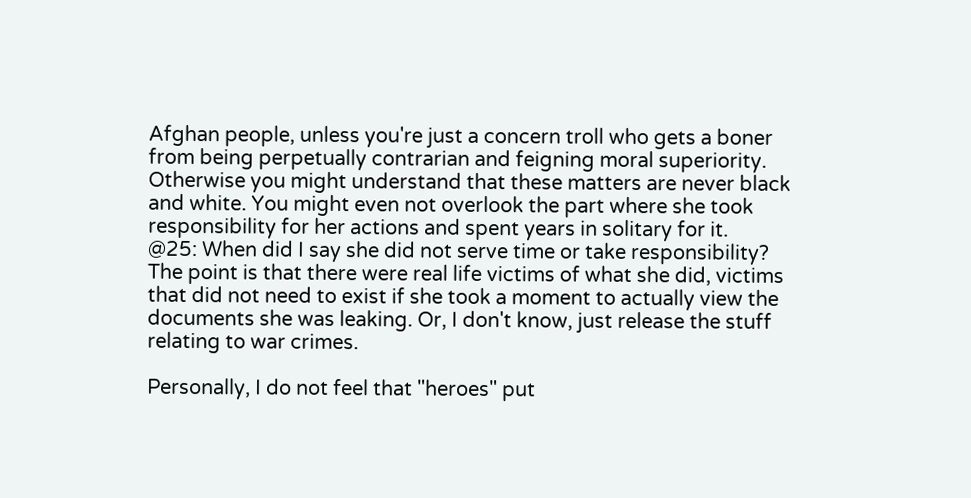Afghan people, unless you're just a concern troll who gets a boner from being perpetually contrarian and feigning moral superiority. Otherwise you might understand that these matters are never black and white. You might even not overlook the part where she took responsibility for her actions and spent years in solitary for it.
@25: When did I say she did not serve time or take responsibility? The point is that there were real life victims of what she did, victims that did not need to exist if she took a moment to actually view the documents she was leaking. Or, I don't know, just release the stuff relating to war crimes.

Personally, I do not feel that "heroes" put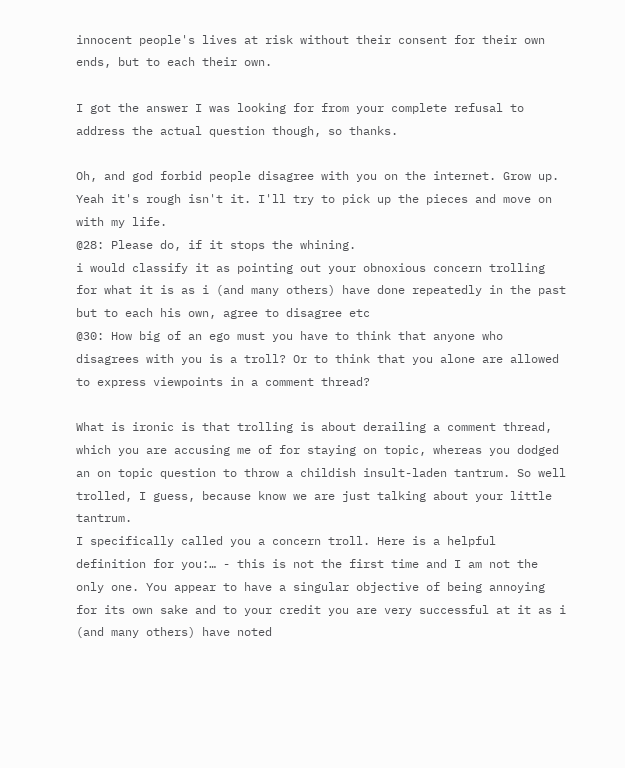innocent people's lives at risk without their consent for their own ends, but to each their own.

I got the answer I was looking for from your complete refusal to address the actual question though, so thanks.

Oh, and god forbid people disagree with you on the internet. Grow up.
Yeah it's rough isn't it. I'll try to pick up the pieces and move on with my life.
@28: Please do, if it stops the whining.
i would classify it as pointing out your obnoxious concern trolling for what it is as i (and many others) have done repeatedly in the past but to each his own, agree to disagree etc
@30: How big of an ego must you have to think that anyone who disagrees with you is a troll? Or to think that you alone are allowed to express viewpoints in a comment thread?

What is ironic is that trolling is about derailing a comment thread, which you are accusing me of for staying on topic, whereas you dodged an on topic question to throw a childish insult-laden tantrum. So well trolled, I guess, because know we are just talking about your little tantrum.
I specifically called you a concern troll. Here is a helpful definition for you:… - this is not the first time and I am not the only one. You appear to have a singular objective of being annoying for its own sake and to your credit you are very successful at it as i (and many others) have noted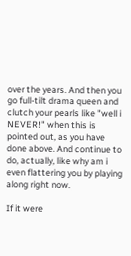over the years. And then you go full-tilt drama queen and clutch your pearls like "well i NEVER!" when this is pointed out, as you have done above. And continue to do, actually, like why am i even flattering you by playing along right now.

If it were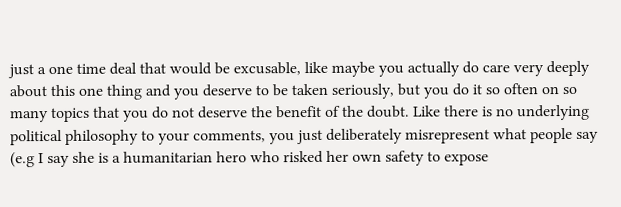just a one time deal that would be excusable, like maybe you actually do care very deeply about this one thing and you deserve to be taken seriously, but you do it so often on so many topics that you do not deserve the benefit of the doubt. Like there is no underlying political philosophy to your comments, you just deliberately misrepresent what people say (e.g I say she is a humanitarian hero who risked her own safety to expose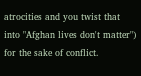atrocities and you twist that into "Afghan lives don't matter") for the sake of conflict.